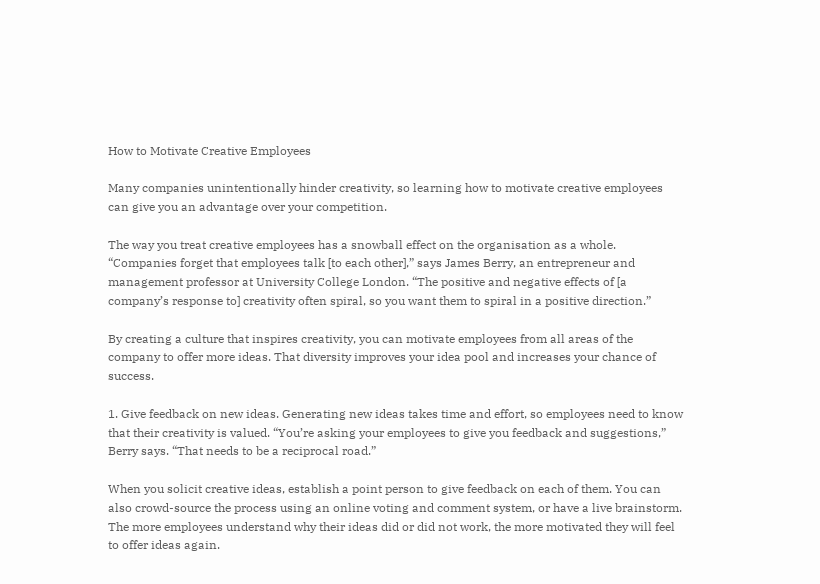How to Motivate Creative Employees

Many companies unintentionally hinder creativity, so learning how to motivate creative employees can give you an advantage over your competition.

The way you treat creative employees has a snowball effect on the organisation as a whole. “Companies forget that employees talk [to each other],” says James Berry, an entrepreneur and management professor at University College London. “The positive and negative effects of [a company’s response to] creativity often spiral, so you want them to spiral in a positive direction.”

By creating a culture that inspires creativity, you can motivate employees from all areas of the company to offer more ideas. That diversity improves your idea pool and increases your chance of success.

1. Give feedback on new ideas. Generating new ideas takes time and effort, so employees need to know that their creativity is valued. “You’re asking your employees to give you feedback and suggestions,” Berry says. “That needs to be a reciprocal road.”

When you solicit creative ideas, establish a point person to give feedback on each of them. You can also crowd-source the process using an online voting and comment system, or have a live brainstorm. The more employees understand why their ideas did or did not work, the more motivated they will feel to offer ideas again.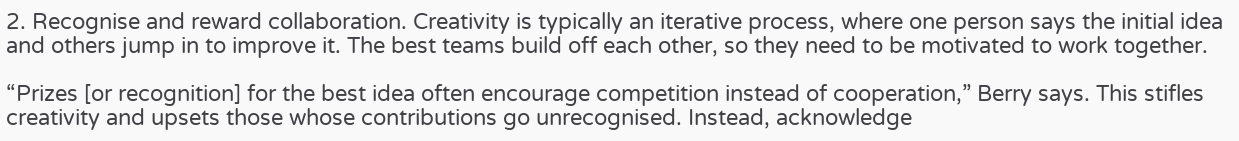2. Recognise and reward collaboration. Creativity is typically an iterative process, where one person says the initial idea and others jump in to improve it. The best teams build off each other, so they need to be motivated to work together.

“Prizes [or recognition] for the best idea often encourage competition instead of cooperation,” Berry says. This stifles creativity and upsets those whose contributions go unrecognised. Instead, acknowledge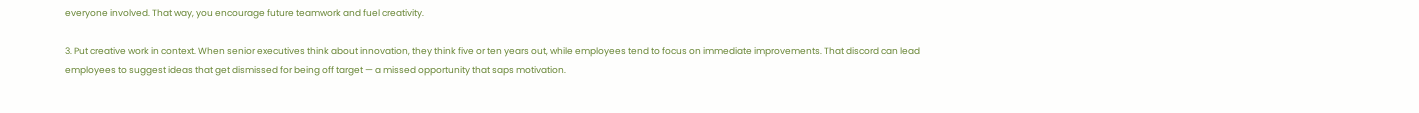everyone involved. That way, you encourage future teamwork and fuel creativity.

3. Put creative work in context. When senior executives think about innovation, they think five or ten years out, while employees tend to focus on immediate improvements. That discord can lead employees to suggest ideas that get dismissed for being off target — a missed opportunity that saps motivation.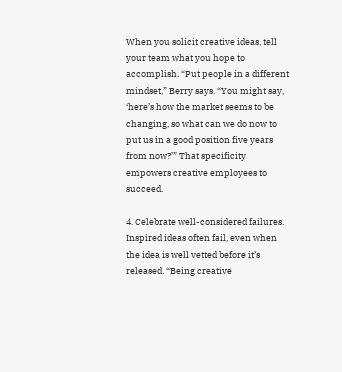When you solicit creative ideas, tell your team what you hope to accomplish. “Put people in a different mindset,” Berry says. “You might say, ‘here’s how the market seems to be changing, so what can we do now to put us in a good position five years from now?’” That specificity empowers creative employees to succeed.

4. Celebrate well-considered failures. Inspired ideas often fail, even when the idea is well vetted before it’s released. “Being creative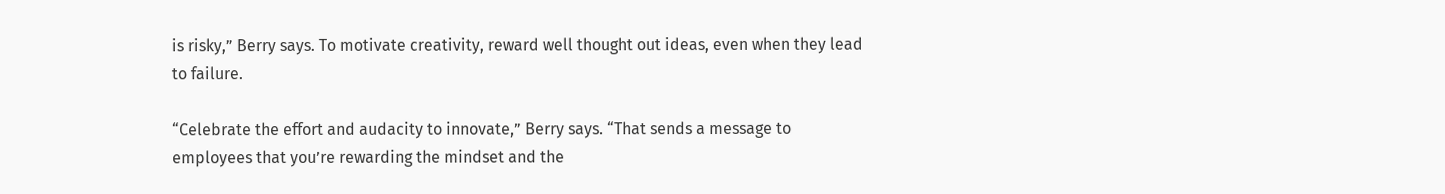is risky,” Berry says. To motivate creativity, reward well thought out ideas, even when they lead to failure.

“Celebrate the effort and audacity to innovate,” Berry says. “That sends a message to employees that you’re rewarding the mindset and the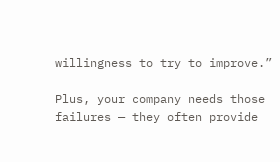willingness to try to improve.”

Plus, your company needs those failures — they often provide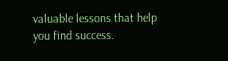valuable lessons that help you find success.